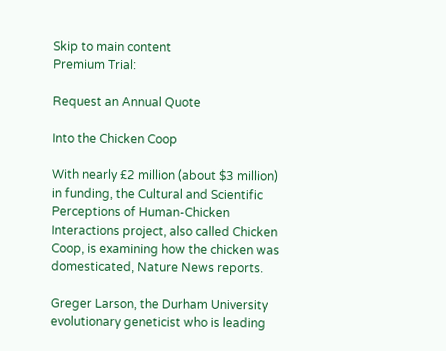Skip to main content
Premium Trial:

Request an Annual Quote

Into the Chicken Coop

With nearly £2 million (about $3 million) in funding, the Cultural and Scientific Perceptions of Human-Chicken Interactions project, also called Chicken Coop, is examining how the chicken was domesticated, Nature News reports.

Greger Larson, the Durham University evolutionary geneticist who is leading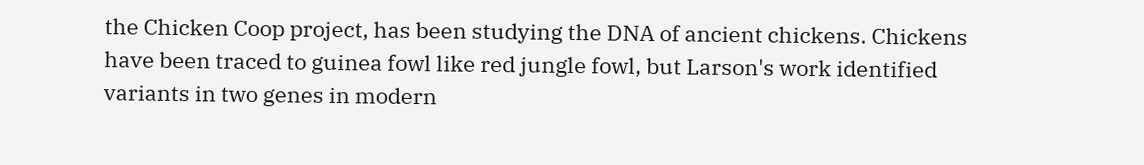the Chicken Coop project, has been studying the DNA of ancient chickens. Chickens have been traced to guinea fowl like red jungle fowl, but Larson's work identified variants in two genes in modern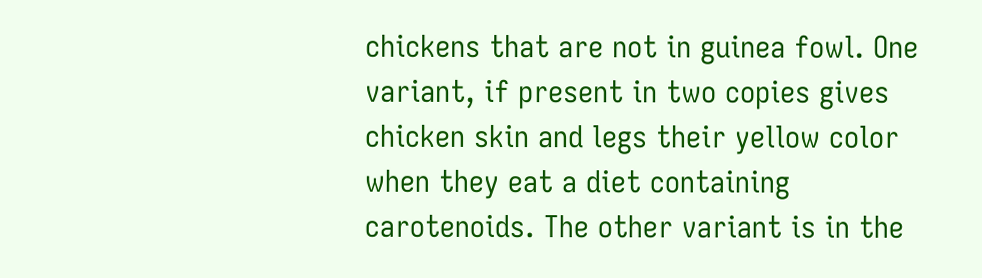chickens that are not in guinea fowl. One variant, if present in two copies gives chicken skin and legs their yellow color when they eat a diet containing carotenoids. The other variant is in the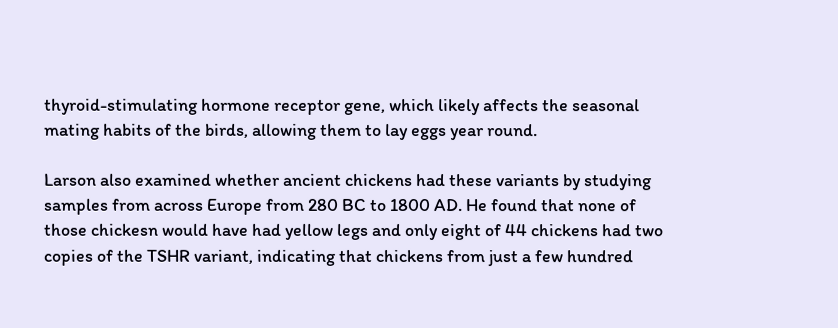thyroid-stimulating hormone receptor gene, which likely affects the seasonal mating habits of the birds, allowing them to lay eggs year round.

Larson also examined whether ancient chickens had these variants by studying samples from across Europe from 280 BC to 1800 AD. He found that none of those chickesn would have had yellow legs and only eight of 44 chickens had two copies of the TSHR variant, indicating that chickens from just a few hundred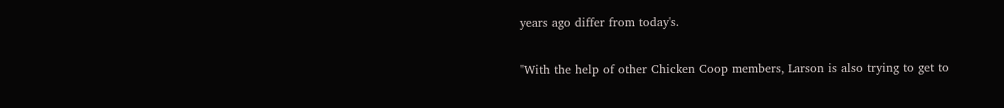years ago differ from today's.

"With the help of other Chicken Coop members, Larson is also trying to get to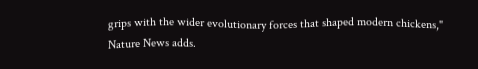grips with the wider evolutionary forces that shaped modern chickens," Nature News adds.